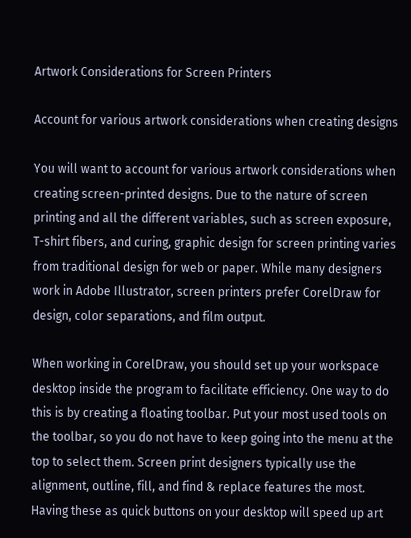Artwork Considerations for Screen Printers

Account for various artwork considerations when creating designs

You will want to account for various artwork considerations when creating screen-printed designs. Due to the nature of screen printing and all the different variables, such as screen exposure, T-shirt fibers, and curing, graphic design for screen printing varies from traditional design for web or paper. While many designers work in Adobe Illustrator, screen printers prefer CorelDraw for design, color separations, and film output.

When working in CorelDraw, you should set up your workspace desktop inside the program to facilitate efficiency. One way to do this is by creating a floating toolbar. Put your most used tools on the toolbar, so you do not have to keep going into the menu at the top to select them. Screen print designers typically use the alignment, outline, fill, and find & replace features the most. Having these as quick buttons on your desktop will speed up art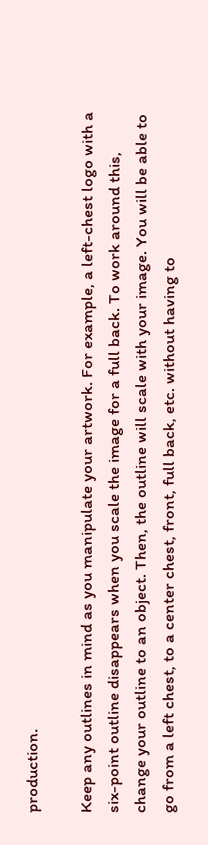production.

Keep any outlines in mind as you manipulate your artwork. For example, a left-chest logo with a six-point outline disappears when you scale the image for a full back. To work around this, change your outline to an object. Then, the outline will scale with your image. You will be able to go from a left chest, to a center chest, front, full back, etc. without having to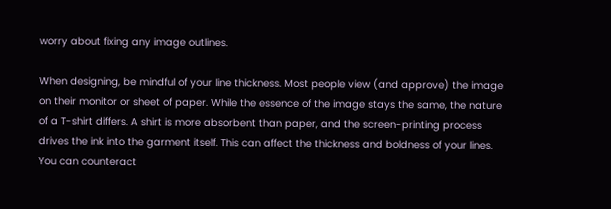worry about fixing any image outlines.

When designing, be mindful of your line thickness. Most people view (and approve) the image on their monitor or sheet of paper. While the essence of the image stays the same, the nature of a T-shirt differs. A shirt is more absorbent than paper, and the screen-printing process drives the ink into the garment itself. This can affect the thickness and boldness of your lines. You can counteract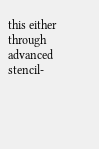this either through advanced stencil-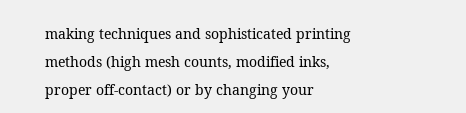making techniques and sophisticated printing methods (high mesh counts, modified inks, proper off-contact) or by changing your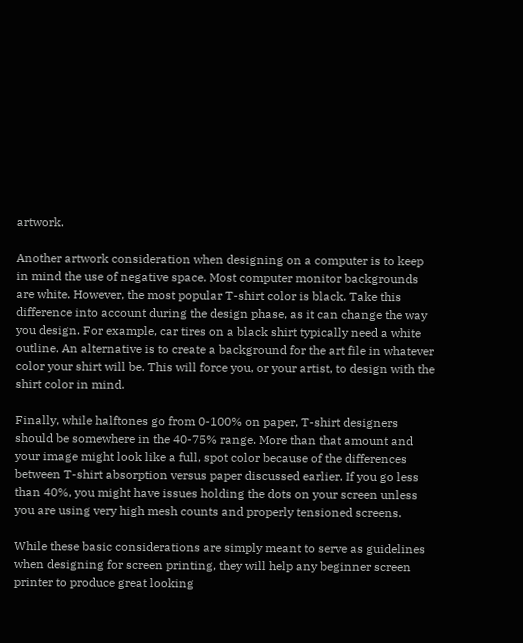artwork.

Another artwork consideration when designing on a computer is to keep in mind the use of negative space. Most computer monitor backgrounds are white. However, the most popular T-shirt color is black. Take this difference into account during the design phase, as it can change the way you design. For example, car tires on a black shirt typically need a white outline. An alternative is to create a background for the art file in whatever color your shirt will be. This will force you, or your artist, to design with the shirt color in mind.

Finally, while halftones go from 0-100% on paper, T-shirt designers should be somewhere in the 40-75% range. More than that amount and your image might look like a full, spot color because of the differences between T-shirt absorption versus paper discussed earlier. If you go less than 40%, you might have issues holding the dots on your screen unless you are using very high mesh counts and properly tensioned screens.

While these basic considerations are simply meant to serve as guidelines when designing for screen printing, they will help any beginner screen printer to produce great looking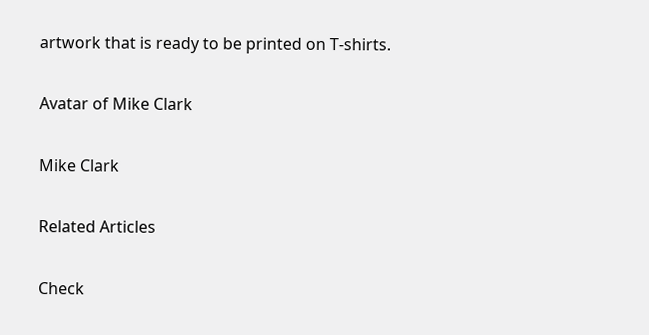artwork that is ready to be printed on T-shirts.

Avatar of Mike Clark

Mike Clark

Related Articles

Check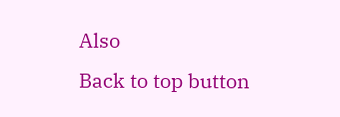Also
Back to top button